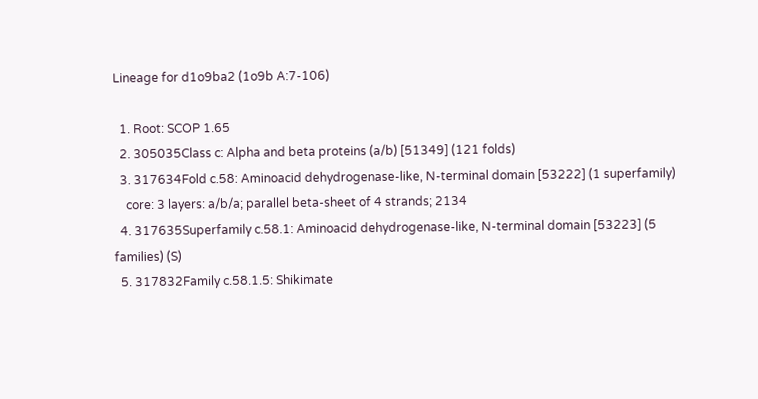Lineage for d1o9ba2 (1o9b A:7-106)

  1. Root: SCOP 1.65
  2. 305035Class c: Alpha and beta proteins (a/b) [51349] (121 folds)
  3. 317634Fold c.58: Aminoacid dehydrogenase-like, N-terminal domain [53222] (1 superfamily)
    core: 3 layers: a/b/a; parallel beta-sheet of 4 strands; 2134
  4. 317635Superfamily c.58.1: Aminoacid dehydrogenase-like, N-terminal domain [53223] (5 families) (S)
  5. 317832Family c.58.1.5: Shikimate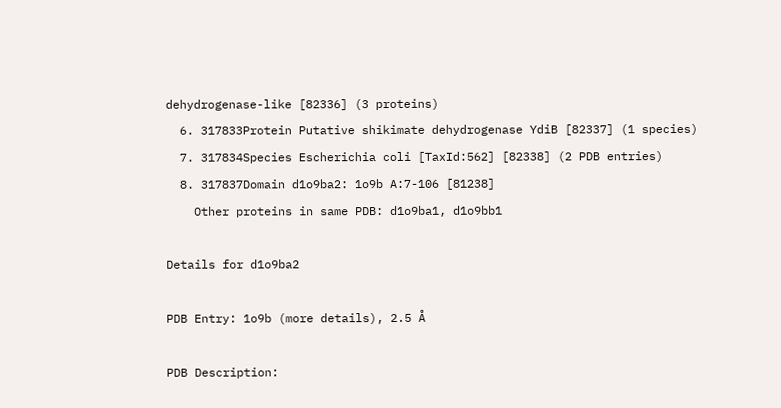dehydrogenase-like [82336] (3 proteins)
  6. 317833Protein Putative shikimate dehydrogenase YdiB [82337] (1 species)
  7. 317834Species Escherichia coli [TaxId:562] [82338] (2 PDB entries)
  8. 317837Domain d1o9ba2: 1o9b A:7-106 [81238]
    Other proteins in same PDB: d1o9ba1, d1o9bb1

Details for d1o9ba2

PDB Entry: 1o9b (more details), 2.5 Å

PDB Description: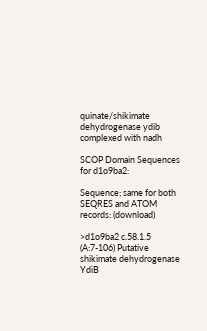quinate/shikimate dehydrogenase ydib complexed with nadh

SCOP Domain Sequences for d1o9ba2:

Sequence; same for both SEQRES and ATOM records: (download)

>d1o9ba2 c.58.1.5 (A:7-106) Putative shikimate dehydrogenase YdiB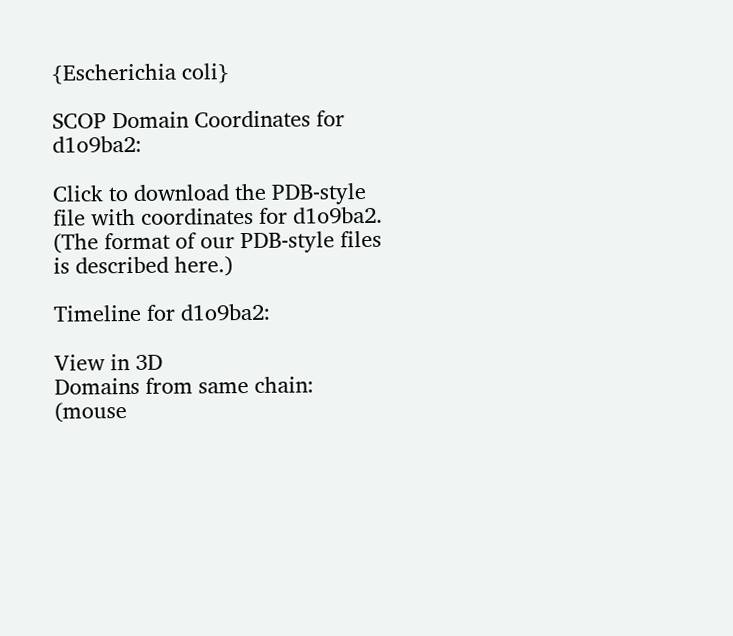{Escherichia coli}

SCOP Domain Coordinates for d1o9ba2:

Click to download the PDB-style file with coordinates for d1o9ba2.
(The format of our PDB-style files is described here.)

Timeline for d1o9ba2:

View in 3D
Domains from same chain:
(mouse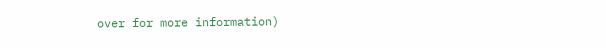over for more information)